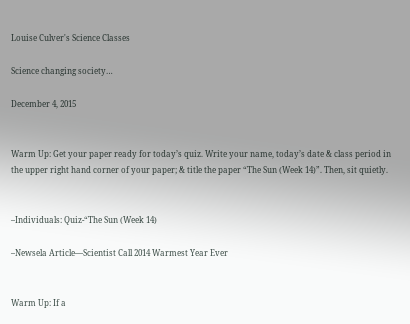Louise Culver's Science Classes

Science changing society…

December 4, 2015


Warm Up: Get your paper ready for today’s quiz. Write your name, today’s date & class period in the upper right hand corner of your paper; & title the paper “The Sun (Week 14)”. Then, sit quietly.


–Individuals: Quiz-“The Sun (Week 14)

–Newsela Article—Scientist Call 2014 Warmest Year Ever


Warm Up: If a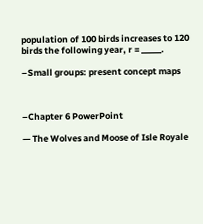population of 100 birds increases to 120 birds the following year, r = _____.

–Small groups: present concept maps



–Chapter 6 PowerPoint

— The Wolves and Moose of Isle Royale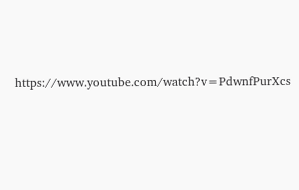https://www.youtube.com/watch?v=PdwnfPurXcs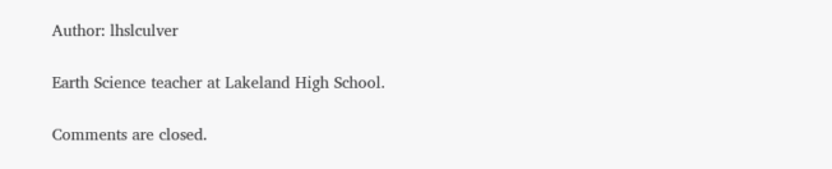Author: lhslculver

Earth Science teacher at Lakeland High School.

Comments are closed.